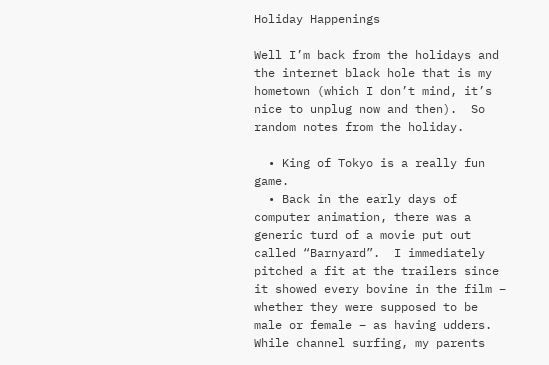Holiday Happenings

Well I’m back from the holidays and the internet black hole that is my hometown (which I don’t mind, it’s nice to unplug now and then).  So random notes from the holiday.

  • King of Tokyo is a really fun game.
  • Back in the early days of computer animation, there was a generic turd of a movie put out called “Barnyard”.  I immediately pitched a fit at the trailers since it showed every bovine in the film – whether they were supposed to be male or female – as having udders.  While channel surfing, my parents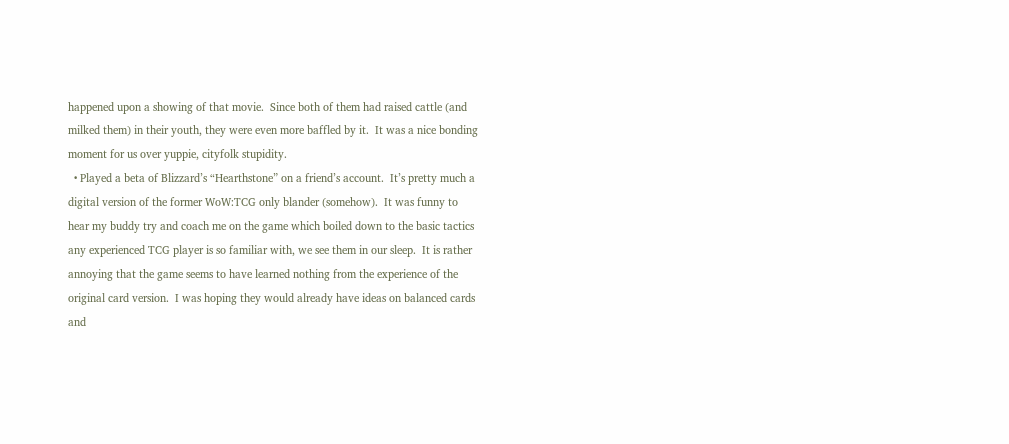happened upon a showing of that movie.  Since both of them had raised cattle (and milked them) in their youth, they were even more baffled by it.  It was a nice bonding moment for us over yuppie, cityfolk stupidity.
  • Played a beta of Blizzard’s “Hearthstone” on a friend’s account.  It’s pretty much a digital version of the former WoW:TCG only blander (somehow).  It was funny to hear my buddy try and coach me on the game which boiled down to the basic tactics any experienced TCG player is so familiar with, we see them in our sleep.  It is rather annoying that the game seems to have learned nothing from the experience of the original card version.  I was hoping they would already have ideas on balanced cards and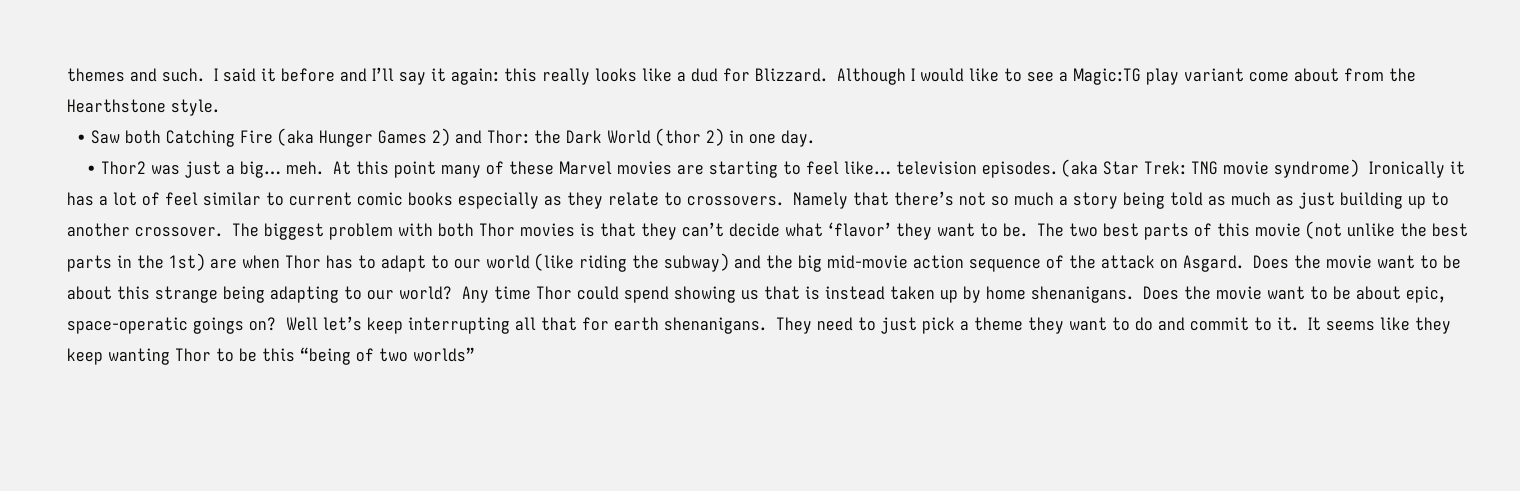themes and such.  I said it before and I’ll say it again: this really looks like a dud for Blizzard.  Although I would like to see a Magic:TG play variant come about from the Hearthstone style.
  • Saw both Catching Fire (aka Hunger Games 2) and Thor: the Dark World (thor 2) in one day.
    • Thor2 was just a big… meh.  At this point many of these Marvel movies are starting to feel like… television episodes. (aka Star Trek: TNG movie syndrome)  Ironically it has a lot of feel similar to current comic books especially as they relate to crossovers.  Namely that there’s not so much a story being told as much as just building up to another crossover.  The biggest problem with both Thor movies is that they can’t decide what ‘flavor’ they want to be.  The two best parts of this movie (not unlike the best parts in the 1st) are when Thor has to adapt to our world (like riding the subway) and the big mid-movie action sequence of the attack on Asgard.  Does the movie want to be about this strange being adapting to our world?  Any time Thor could spend showing us that is instead taken up by home shenanigans.  Does the movie want to be about epic, space-operatic goings on?  Well let’s keep interrupting all that for earth shenanigans.  They need to just pick a theme they want to do and commit to it.  It seems like they keep wanting Thor to be this “being of two worlds”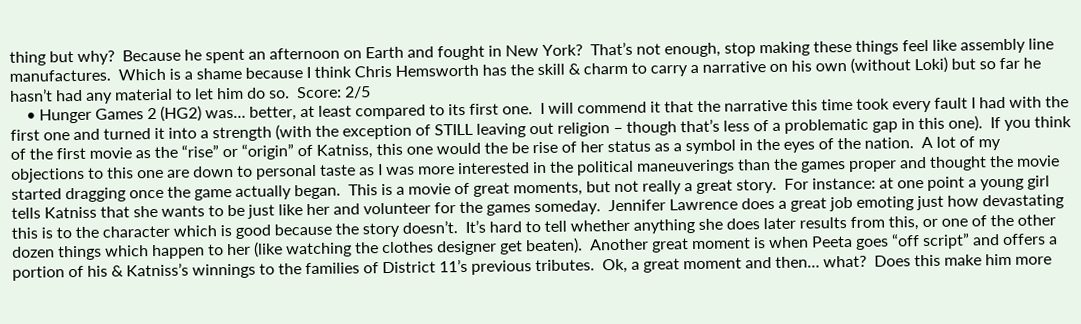thing but why?  Because he spent an afternoon on Earth and fought in New York?  That’s not enough, stop making these things feel like assembly line manufactures.  Which is a shame because I think Chris Hemsworth has the skill & charm to carry a narrative on his own (without Loki) but so far he hasn’t had any material to let him do so.  Score: 2/5
    • Hunger Games 2 (HG2) was… better, at least compared to its first one.  I will commend it that the narrative this time took every fault I had with the first one and turned it into a strength (with the exception of STILL leaving out religion – though that’s less of a problematic gap in this one).  If you think of the first movie as the “rise” or “origin” of Katniss, this one would the be rise of her status as a symbol in the eyes of the nation.  A lot of my objections to this one are down to personal taste as I was more interested in the political maneuverings than the games proper and thought the movie started dragging once the game actually began.  This is a movie of great moments, but not really a great story.  For instance: at one point a young girl tells Katniss that she wants to be just like her and volunteer for the games someday.  Jennifer Lawrence does a great job emoting just how devastating this is to the character which is good because the story doesn’t.  It’s hard to tell whether anything she does later results from this, or one of the other dozen things which happen to her (like watching the clothes designer get beaten).  Another great moment is when Peeta goes “off script” and offers a portion of his & Katniss’s winnings to the families of District 11’s previous tributes.  Ok, a great moment and then… what?  Does this make him more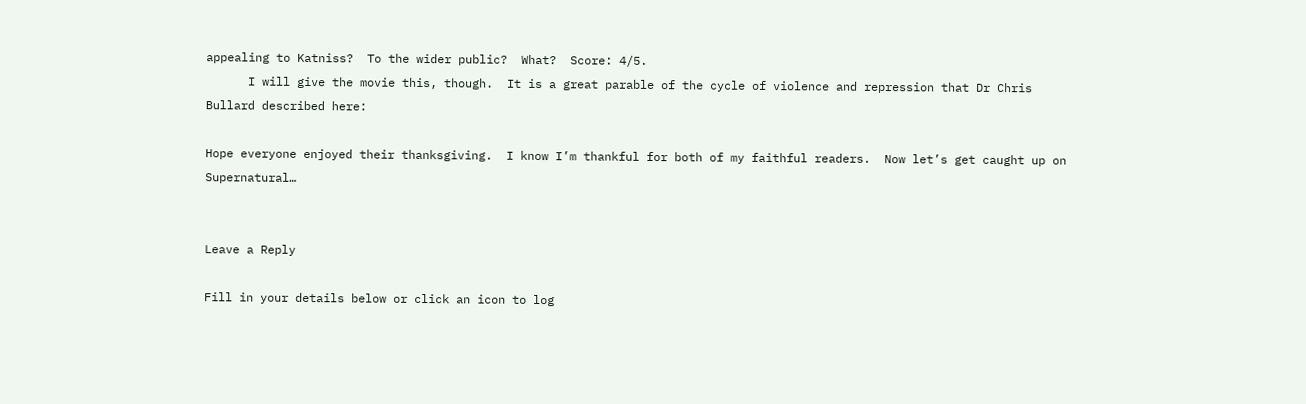appealing to Katniss?  To the wider public?  What?  Score: 4/5.
      I will give the movie this, though.  It is a great parable of the cycle of violence and repression that Dr Chris Bullard described here:

Hope everyone enjoyed their thanksgiving.  I know I’m thankful for both of my faithful readers.  Now let’s get caught up on Supernatural…


Leave a Reply

Fill in your details below or click an icon to log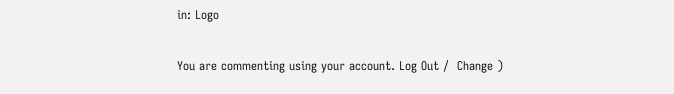in: Logo

You are commenting using your account. Log Out /  Change )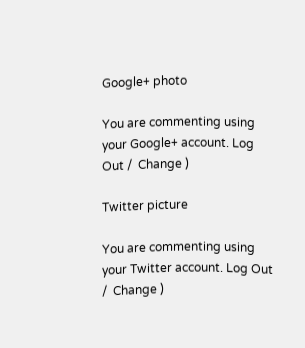Google+ photo

You are commenting using your Google+ account. Log Out /  Change )

Twitter picture

You are commenting using your Twitter account. Log Out /  Change )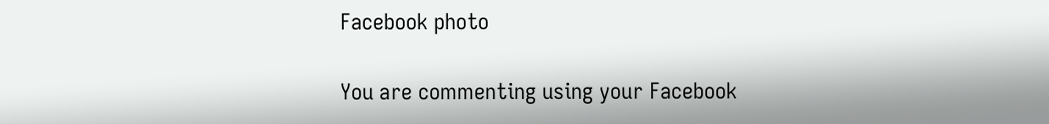Facebook photo

You are commenting using your Facebook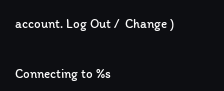account. Log Out /  Change )


Connecting to %s